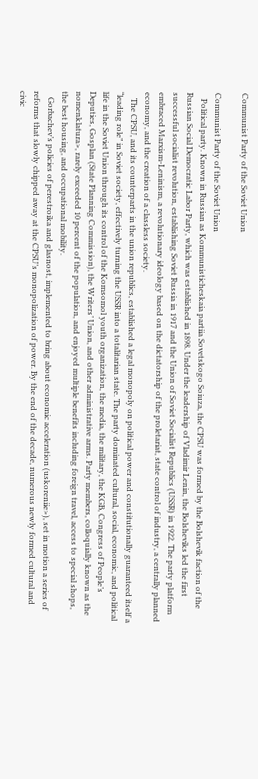Communist Party of the Soviet Union

Communist Party of the Soviet Union
   Political party. Known in Russian as Kommunisticheskaia partiia Sovetskogo Soiuza, the CPSU was formed by the Bolshevik faction of the Russian Social Democratic Labor Party, which was established in 1898. Under the leadership of Vladimir Lenin, the Bolsheviks led the first successful socialist revolution, establishing Soviet Russia in 1917 and the Union of Soviet Socialist Republics (USSR) in 1922. The party platform embraced Marxism-Leninism, a revolutionary ideology based on the dictatorship of the proletariat, state control of industry, a centrally planned economy, and the creation of a classless society.
   The CPSU, and its counterparts in the union republics, established a legal monopoly on political power and constitutionally guaranteed itself a “leading role” in Soviet society, effectively turning the USSR into a totalitarian state. The party dominated cultural, social, economic, and political life in the Soviet Union through its control of the Komsomol youth organization, the media, the military, the KGB, Congress of People’s Deputies, Gosplan (State Planning Commission), the Writers’ Union, and other administrative arms. Party members, colloquially known as the nomenklatura>, rarely exceeded 10 percent of the population, and enjoyed multiple benefits including foreign travel, access to special shops, the best housing, and occupational mobility.
   Gorbachev’s policies of perestroika and glasnost, implemented to bring about economic acceleration (uskoreniie>), set in motion a series of reforms that slowly chipped away at the CPSU’s monopolization of power. By the end of the decade, numerous newly formed cultural and civic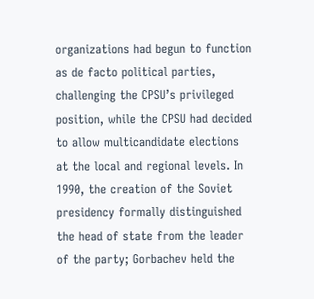organizations had begun to function as de facto political parties, challenging the CPSU’s privileged position, while the CPSU had decided to allow multicandidate elections at the local and regional levels. In 1990, the creation of the Soviet presidency formally distinguished the head of state from the leader of the party; Gorbachev held the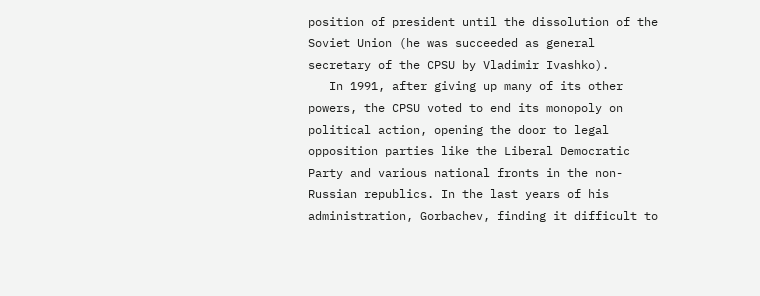position of president until the dissolution of the Soviet Union (he was succeeded as general secretary of the CPSU by Vladimir Ivashko).
   In 1991, after giving up many of its other powers, the CPSU voted to end its monopoly on political action, opening the door to legal opposition parties like the Liberal Democratic Party and various national fronts in the non-Russian republics. In the last years of his administration, Gorbachev, finding it difficult to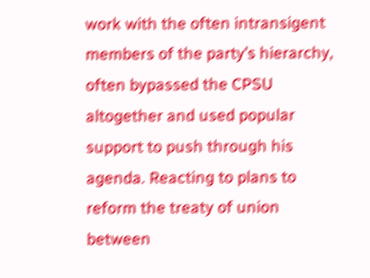work with the often intransigent members of the party’s hierarchy, often bypassed the CPSU altogether and used popular support to push through his agenda. Reacting to plans to reform the treaty of union between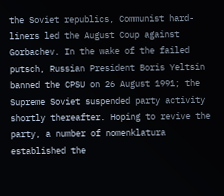the Soviet republics, Communist hard-liners led the August Coup against Gorbachev. In the wake of the failed putsch, Russian President Boris Yeltsin banned the CPSU on 26 August 1991; the Supreme Soviet suspended party activity shortly thereafter. Hoping to revive the party, a number of nomenklatura established the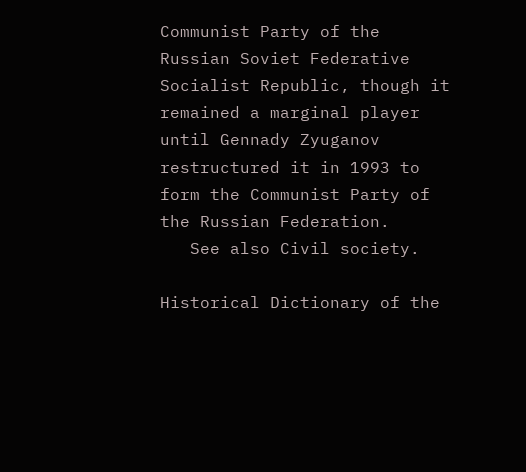Communist Party of the Russian Soviet Federative Socialist Republic, though it remained a marginal player until Gennady Zyuganov restructured it in 1993 to form the Communist Party of the Russian Federation.
   See also Civil society.

Historical Dictionary of the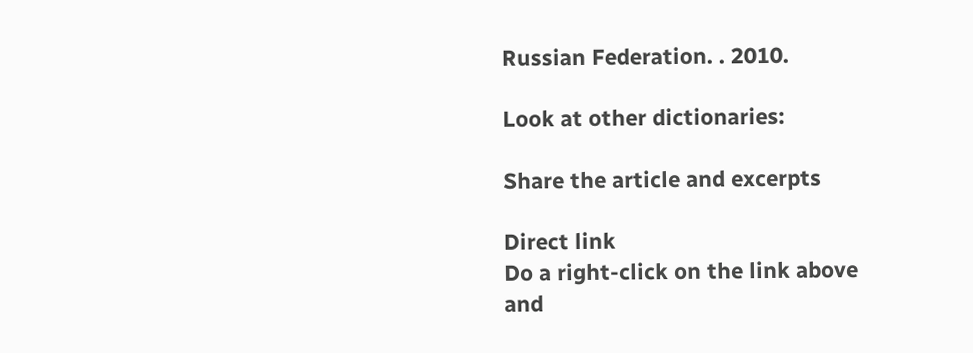Russian Federation. . 2010.

Look at other dictionaries:

Share the article and excerpts

Direct link
Do a right-click on the link above
and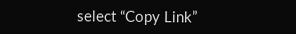select “Copy Link”